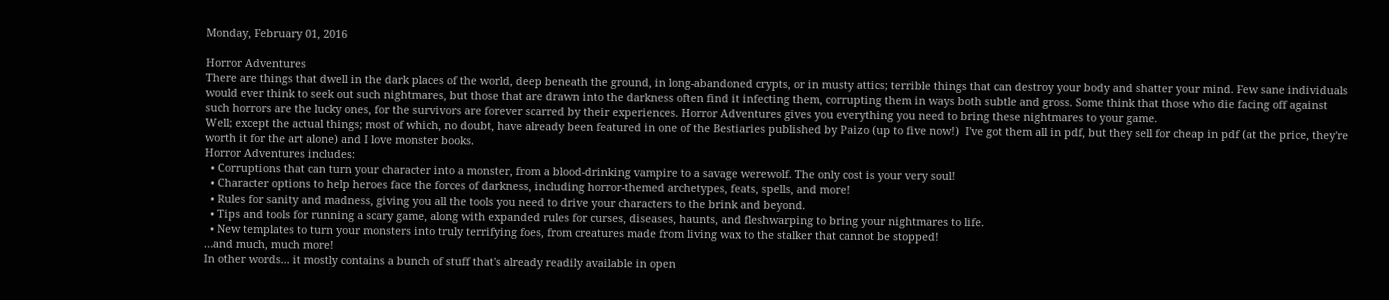Monday, February 01, 2016

Horror Adventures
There are things that dwell in the dark places of the world, deep beneath the ground, in long-abandoned crypts, or in musty attics; terrible things that can destroy your body and shatter your mind. Few sane individuals would ever think to seek out such nightmares, but those that are drawn into the darkness often find it infecting them, corrupting them in ways both subtle and gross. Some think that those who die facing off against such horrors are the lucky ones, for the survivors are forever scarred by their experiences. Horror Adventures gives you everything you need to bring these nightmares to your game.
Well; except the actual things; most of which, no doubt, have already been featured in one of the Bestiaries published by Paizo (up to five now!)  I've got them all in pdf, but they sell for cheap in pdf (at the price, they're worth it for the art alone) and I love monster books.
Horror Adventures includes:
  • Corruptions that can turn your character into a monster, from a blood-drinking vampire to a savage werewolf. The only cost is your very soul!
  • Character options to help heroes face the forces of darkness, including horror-themed archetypes, feats, spells, and more!
  • Rules for sanity and madness, giving you all the tools you need to drive your characters to the brink and beyond.
  • Tips and tools for running a scary game, along with expanded rules for curses, diseases, haunts, and fleshwarping to bring your nightmares to life.
  • New templates to turn your monsters into truly terrifying foes, from creatures made from living wax to the stalker that cannot be stopped!
…and much, much more!
In other words... it mostly contains a bunch of stuff that's already readily available in open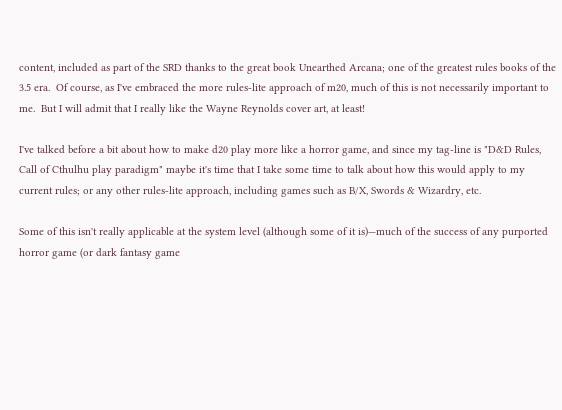content, included as part of the SRD thanks to the great book Unearthed Arcana; one of the greatest rules books of the 3.5 era.  Of course, as I've embraced the more rules-lite approach of m20, much of this is not necessarily important to me.  But I will admit that I really like the Wayne Reynolds cover art, at least!

I've talked before a bit about how to make d20 play more like a horror game, and since my tag-line is "D&D Rules, Call of Cthulhu play paradigm" maybe it's time that I take some time to talk about how this would apply to my current rules; or any other rules-lite approach, including games such as B/X, Swords & Wizardry, etc.

Some of this isn't really applicable at the system level (although some of it is)—much of the success of any purported horror game (or dark fantasy game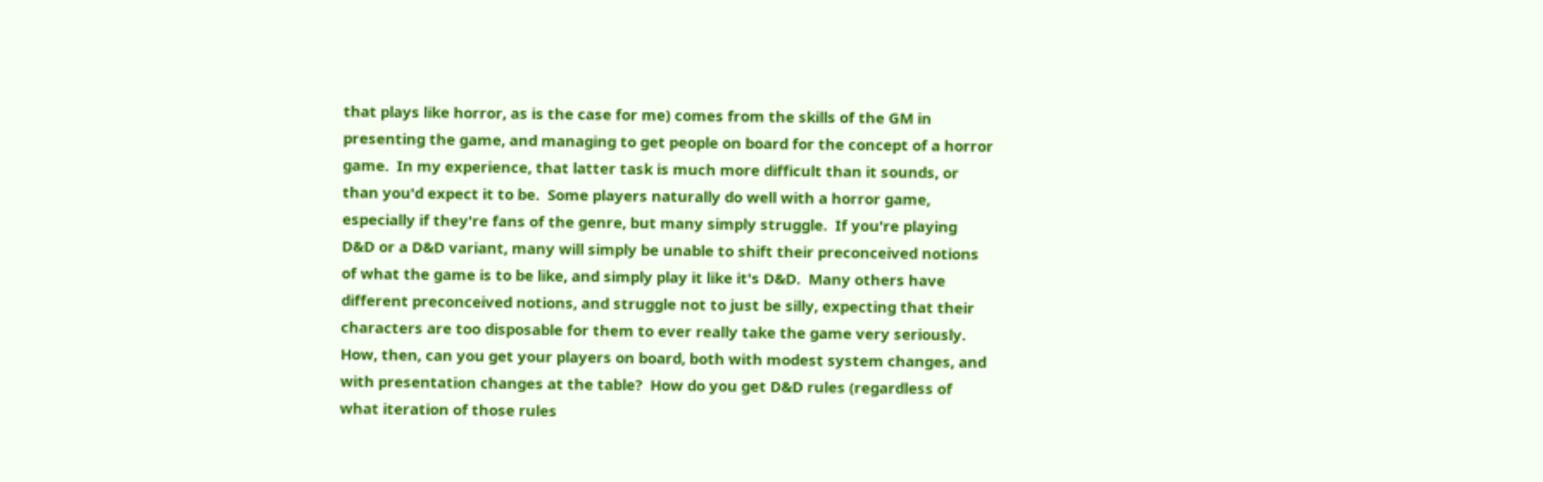that plays like horror, as is the case for me) comes from the skills of the GM in presenting the game, and managing to get people on board for the concept of a horror game.  In my experience, that latter task is much more difficult than it sounds, or than you'd expect it to be.  Some players naturally do well with a horror game, especially if they're fans of the genre, but many simply struggle.  If you're playing D&D or a D&D variant, many will simply be unable to shift their preconceived notions of what the game is to be like, and simply play it like it's D&D.  Many others have different preconceived notions, and struggle not to just be silly, expecting that their characters are too disposable for them to ever really take the game very seriously.  How, then, can you get your players on board, both with modest system changes, and with presentation changes at the table?  How do you get D&D rules (regardless of what iteration of those rules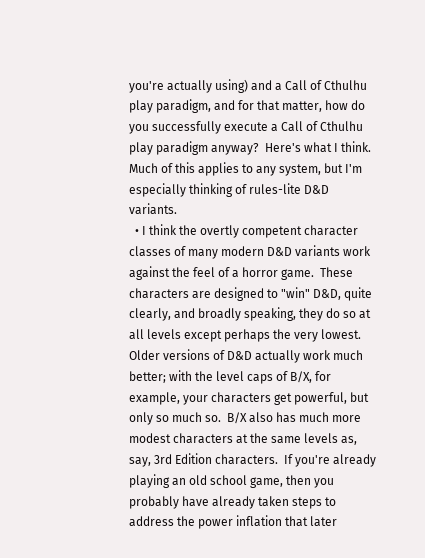you're actually using) and a Call of Cthulhu play paradigm, and for that matter, how do you successfully execute a Call of Cthulhu play paradigm anyway?  Here's what I think.  Much of this applies to any system, but I'm especially thinking of rules-lite D&D variants.
  • I think the overtly competent character classes of many modern D&D variants work against the feel of a horror game.  These characters are designed to "win" D&D, quite clearly, and broadly speaking, they do so at all levels except perhaps the very lowest.  Older versions of D&D actually work much better; with the level caps of B/X, for example, your characters get powerful, but only so much so.  B/X also has much more modest characters at the same levels as, say, 3rd Edition characters.  If you're already playing an old school game, then you probably have already taken steps to address the power inflation that later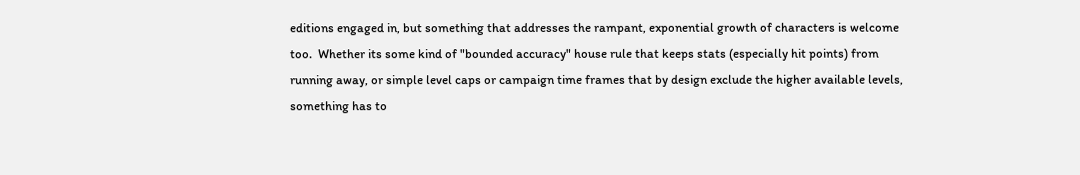editions engaged in, but something that addresses the rampant, exponential growth of characters is welcome too.  Whether its some kind of "bounded accuracy" house rule that keeps stats (especially hit points) from running away, or simple level caps or campaign time frames that by design exclude the higher available levels, something has to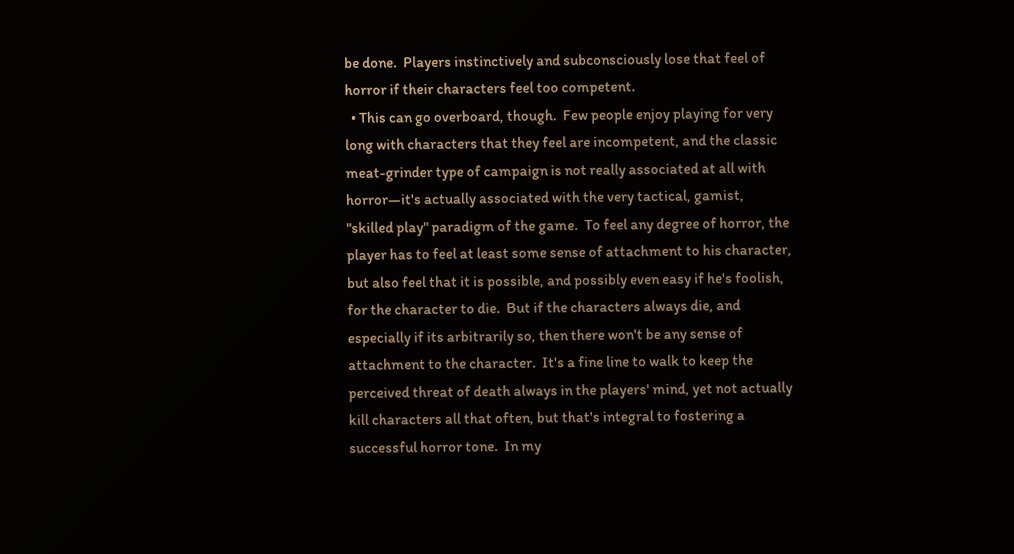be done.  Players instinctively and subconsciously lose that feel of horror if their characters feel too competent.
  • This can go overboard, though.  Few people enjoy playing for very long with characters that they feel are incompetent, and the classic meat-grinder type of campaign is not really associated at all with horror—it's actually associated with the very tactical, gamist, "skilled play" paradigm of the game.  To feel any degree of horror, the player has to feel at least some sense of attachment to his character, but also feel that it is possible, and possibly even easy if he's foolish, for the character to die.  But if the characters always die, and especially if its arbitrarily so, then there won't be any sense of attachment to the character.  It's a fine line to walk to keep the perceived threat of death always in the players' mind, yet not actually kill characters all that often, but that's integral to fostering a successful horror tone.  In my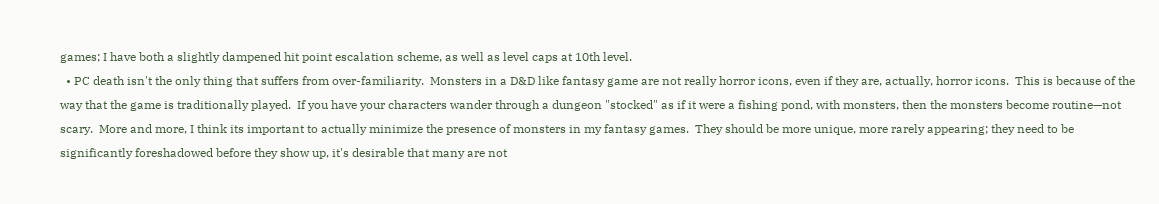games; I have both a slightly dampened hit point escalation scheme, as well as level caps at 10th level.
  • PC death isn't the only thing that suffers from over-familiarity.  Monsters in a D&D like fantasy game are not really horror icons, even if they are, actually, horror icons.  This is because of the way that the game is traditionally played.  If you have your characters wander through a dungeon "stocked" as if it were a fishing pond, with monsters, then the monsters become routine—not scary.  More and more, I think its important to actually minimize the presence of monsters in my fantasy games.  They should be more unique, more rarely appearing; they need to be significantly foreshadowed before they show up, it's desirable that many are not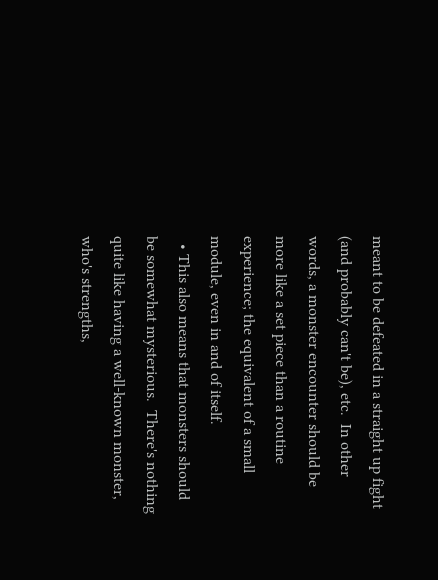meant to be defeated in a straight up fight (and probably can't be), etc.  In other words, a monster encounter should be more like a set piece than a routine experience; the equivalent of a small module, even in and of itself.
  • This also means that monsters should be somewhat mysterious.  There's nothing quite like having a well-known monster, who's strengths,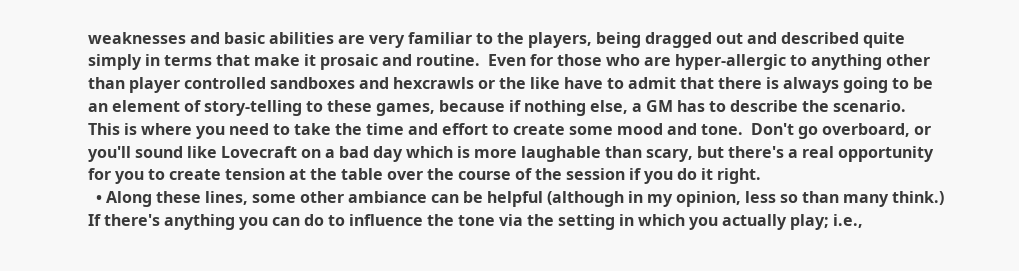weaknesses and basic abilities are very familiar to the players, being dragged out and described quite simply in terms that make it prosaic and routine.  Even for those who are hyper-allergic to anything other than player controlled sandboxes and hexcrawls or the like have to admit that there is always going to be an element of story-telling to these games, because if nothing else, a GM has to describe the scenario.  This is where you need to take the time and effort to create some mood and tone.  Don't go overboard, or you'll sound like Lovecraft on a bad day which is more laughable than scary, but there's a real opportunity for you to create tension at the table over the course of the session if you do it right.
  • Along these lines, some other ambiance can be helpful (although in my opinion, less so than many think.)  If there's anything you can do to influence the tone via the setting in which you actually play; i.e.,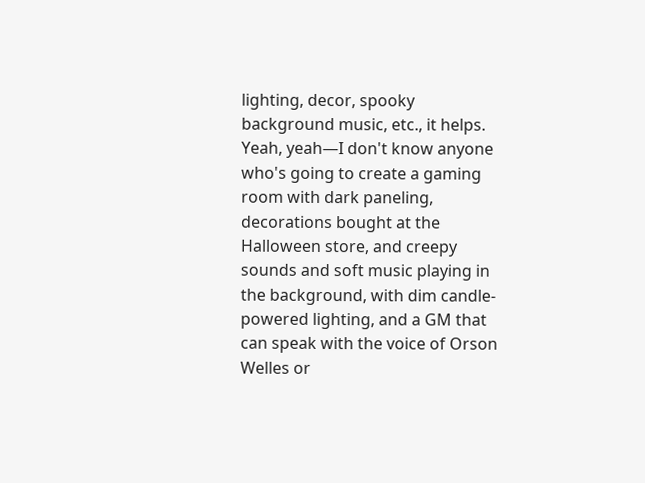lighting, decor, spooky background music, etc., it helps.  Yeah, yeah—I don't know anyone who's going to create a gaming room with dark paneling, decorations bought at the Halloween store, and creepy sounds and soft music playing in the background, with dim candle-powered lighting, and a GM that can speak with the voice of Orson Welles or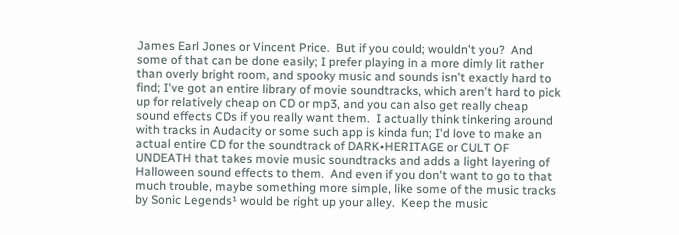James Earl Jones or Vincent Price.  But if you could; wouldn't you?  And some of that can be done easily; I prefer playing in a more dimly lit rather than overly bright room, and spooky music and sounds isn't exactly hard to find; I've got an entire library of movie soundtracks, which aren't hard to pick up for relatively cheap on CD or mp3, and you can also get really cheap sound effects CDs if you really want them.  I actually think tinkering around with tracks in Audacity or some such app is kinda fun; I'd love to make an actual entire CD for the soundtrack of DARK•HERITAGE or CULT OF UNDEATH that takes movie music soundtracks and adds a light layering of Halloween sound effects to them.  And even if you don't want to go to that much trouble, maybe something more simple, like some of the music tracks by Sonic Legends¹ would be right up your alley.  Keep the music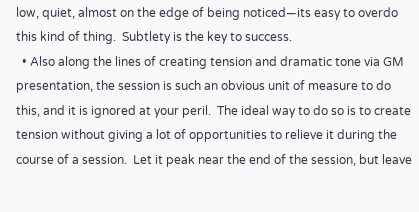low, quiet, almost on the edge of being noticed—its easy to overdo this kind of thing.  Subtlety is the key to success.
  • Also along the lines of creating tension and dramatic tone via GM presentation, the session is such an obvious unit of measure to do this, and it is ignored at your peril.  The ideal way to do so is to create tension without giving a lot of opportunities to relieve it during the course of a session.  Let it peak near the end of the session, but leave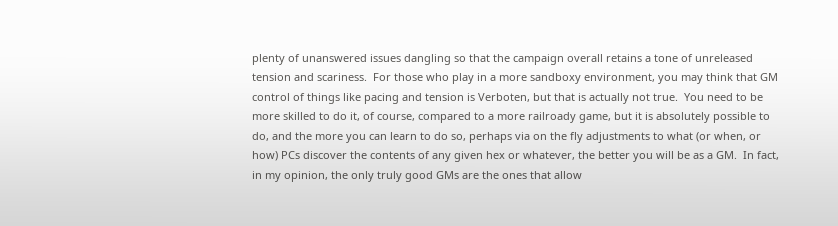plenty of unanswered issues dangling so that the campaign overall retains a tone of unreleased tension and scariness.  For those who play in a more sandboxy environment, you may think that GM control of things like pacing and tension is Verboten, but that is actually not true.  You need to be more skilled to do it, of course, compared to a more railroady game, but it is absolutely possible to do, and the more you can learn to do so, perhaps via on the fly adjustments to what (or when, or how) PCs discover the contents of any given hex or whatever, the better you will be as a GM.  In fact, in my opinion, the only truly good GMs are the ones that allow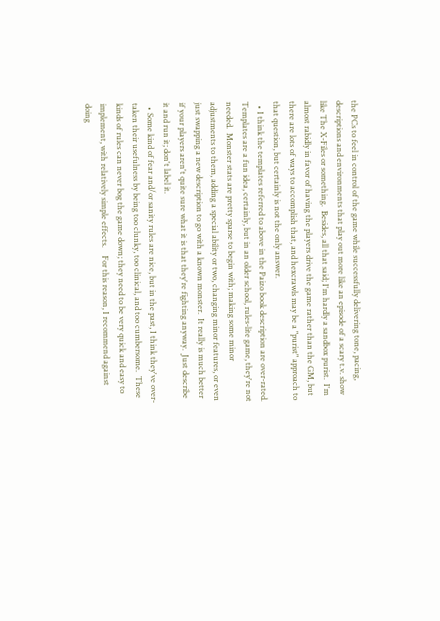the PCs to feel in control of the game while successfully delivering tone, pacing, descriptions and environments that play out more like an episode of a scary t.v. show like The X-Files or something.  Besides, all that said; I'm hardly a sandbox purist.  I'm almost rabidly in favor of having the players drive the game rather than the GM, but there are lots of ways to accomplish that, and hexcrawls may be a "purist" approach to that question, but certainly is not the only answer.
  • I think the templates referred to above in the Paizo book description are over-rated.  Templates are a fun idea, certainly, but in an older school, rules-lite game, they're not needed.  Monster stats are pretty sparse to begin with; making some minor adjustments to them, adding a special ability or two, changing minor features, or even just swapping a new description to go with a known monster.  It really is much better if your players aren't quite sure what it is that they're fighting anyway.  Just describe it and run it; don't label it.
  • Some kind of fear and/or sanity rules are nice, but in the past, I think they've over-taken their usefulness by being too clunky, too clinical, and too cumbersome.  These kinds of rules can never bog the game down; they need to be very quick and easy to implement, with relatively simple effects.    For this reason, I recommend against doing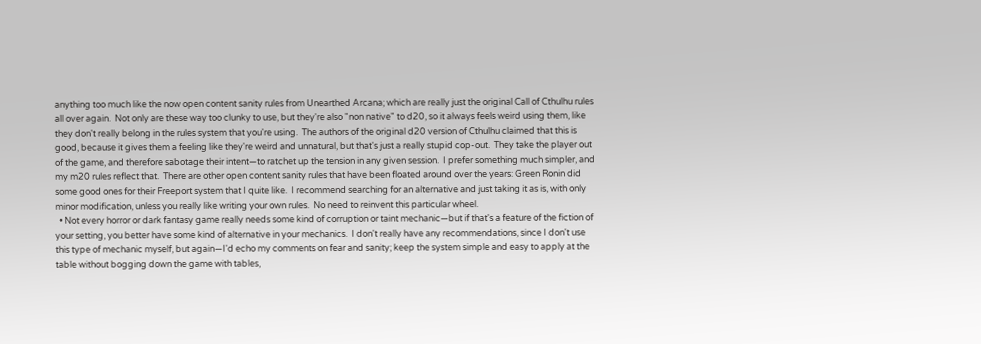anything too much like the now open content sanity rules from Unearthed Arcana; which are really just the original Call of Cthulhu rules all over again.  Not only are these way too clunky to use, but they're also "non native" to d20, so it always feels weird using them, like they don't really belong in the rules system that you're using.  The authors of the original d20 version of Cthulhu claimed that this is good, because it gives them a feeling like they're weird and unnatural, but that's just a really stupid cop-out.  They take the player out of the game, and therefore sabotage their intent—to ratchet up the tension in any given session.  I prefer something much simpler, and my m20 rules reflect that.  There are other open content sanity rules that have been floated around over the years: Green Ronin did some good ones for their Freeport system that I quite like.  I recommend searching for an alternative and just taking it as is, with only minor modification, unless you really like writing your own rules.  No need to reinvent this particular wheel.
  • Not every horror or dark fantasy game really needs some kind of corruption or taint mechanic—but if that's a feature of the fiction of your setting, you better have some kind of alternative in your mechanics.  I don't really have any recommendations, since I don't use this type of mechanic myself, but again—I'd echo my comments on fear and sanity; keep the system simple and easy to apply at the table without bogging down the game with tables,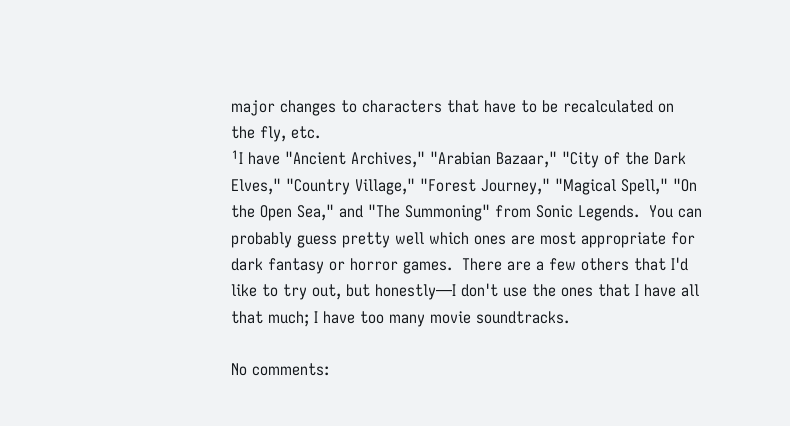major changes to characters that have to be recalculated on the fly, etc.
¹I have "Ancient Archives," "Arabian Bazaar," "City of the Dark Elves," "Country Village," "Forest Journey," "Magical Spell," "On the Open Sea," and "The Summoning" from Sonic Legends.  You can probably guess pretty well which ones are most appropriate for dark fantasy or horror games.  There are a few others that I'd like to try out, but honestly—I don't use the ones that I have all that much; I have too many movie soundtracks.

No comments: